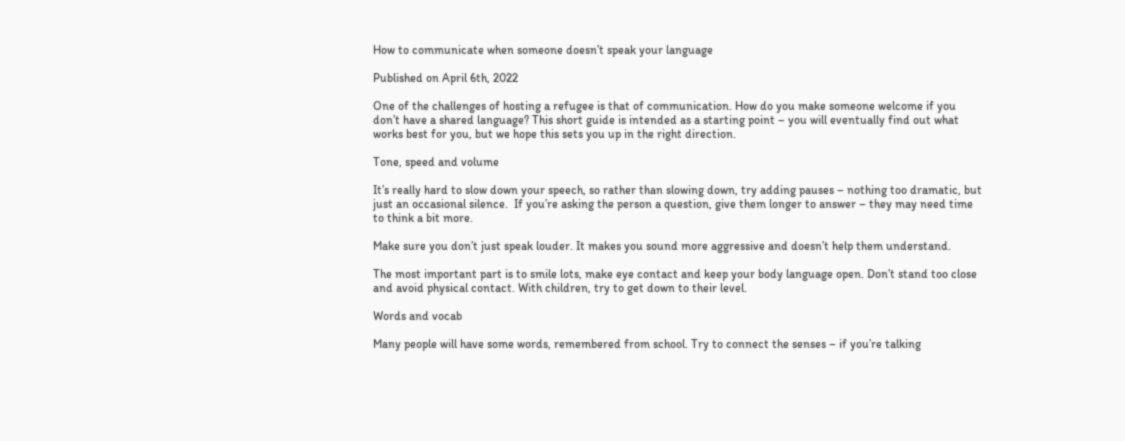How to communicate when someone doesn’t speak your language

Published on April 6th, 2022

One of the challenges of hosting a refugee is that of communication. How do you make someone welcome if you don’t have a shared language? This short guide is intended as a starting point – you will eventually find out what works best for you, but we hope this sets you up in the right direction.

Tone, speed and volume

It’s really hard to slow down your speech, so rather than slowing down, try adding pauses – nothing too dramatic, but just an occasional silence.  If you’re asking the person a question, give them longer to answer – they may need time to think a bit more.

Make sure you don’t just speak louder. It makes you sound more aggressive and doesn’t help them understand.

The most important part is to smile lots, make eye contact and keep your body language open. Don’t stand too close and avoid physical contact. With children, try to get down to their level.

Words and vocab

Many people will have some words, remembered from school. Try to connect the senses – if you’re talking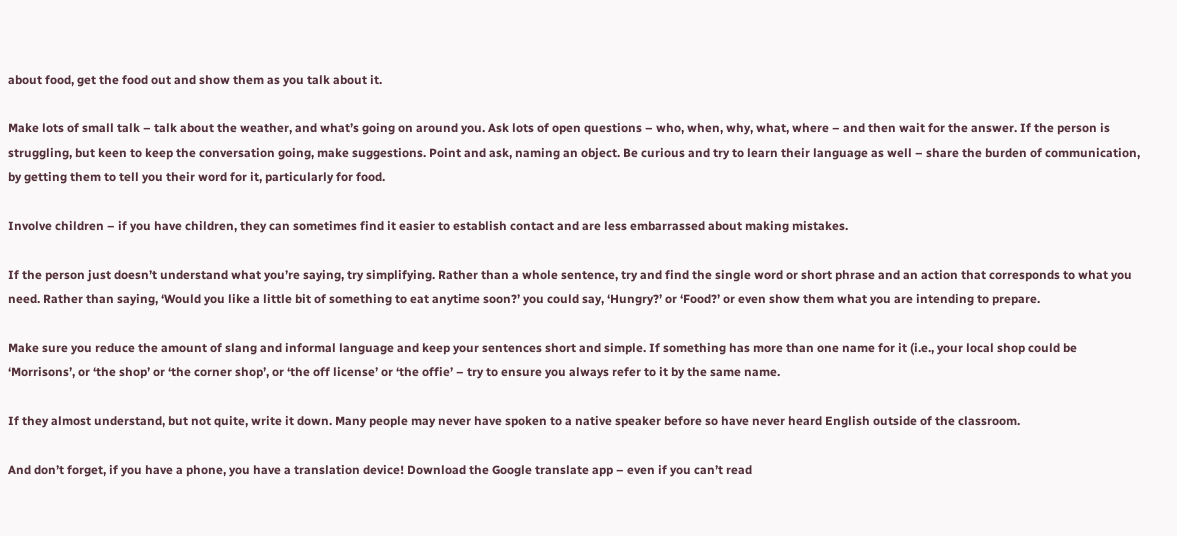about food, get the food out and show them as you talk about it.

Make lots of small talk – talk about the weather, and what’s going on around you. Ask lots of open questions – who, when, why, what, where – and then wait for the answer. If the person is struggling, but keen to keep the conversation going, make suggestions. Point and ask, naming an object. Be curious and try to learn their language as well – share the burden of communication, by getting them to tell you their word for it, particularly for food.

Involve children – if you have children, they can sometimes find it easier to establish contact and are less embarrassed about making mistakes.

If the person just doesn’t understand what you’re saying, try simplifying. Rather than a whole sentence, try and find the single word or short phrase and an action that corresponds to what you need. Rather than saying, ‘Would you like a little bit of something to eat anytime soon?’ you could say, ‘Hungry?’ or ‘Food?’ or even show them what you are intending to prepare.

Make sure you reduce the amount of slang and informal language and keep your sentences short and simple. If something has more than one name for it (i.e., your local shop could be ‘Morrisons’, or ‘the shop’ or ‘the corner shop’, or ‘the off license’ or ‘the offie’ – try to ensure you always refer to it by the same name.

If they almost understand, but not quite, write it down. Many people may never have spoken to a native speaker before so have never heard English outside of the classroom.

And don’t forget, if you have a phone, you have a translation device! Download the Google translate app – even if you can’t read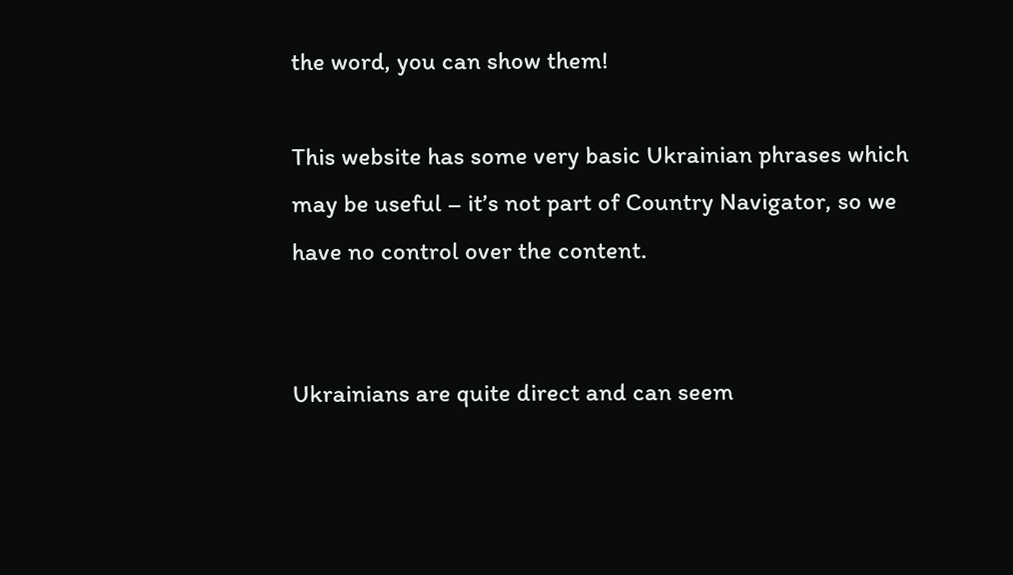the word, you can show them!

This website has some very basic Ukrainian phrases which may be useful – it’s not part of Country Navigator, so we have no control over the content.


Ukrainians are quite direct and can seem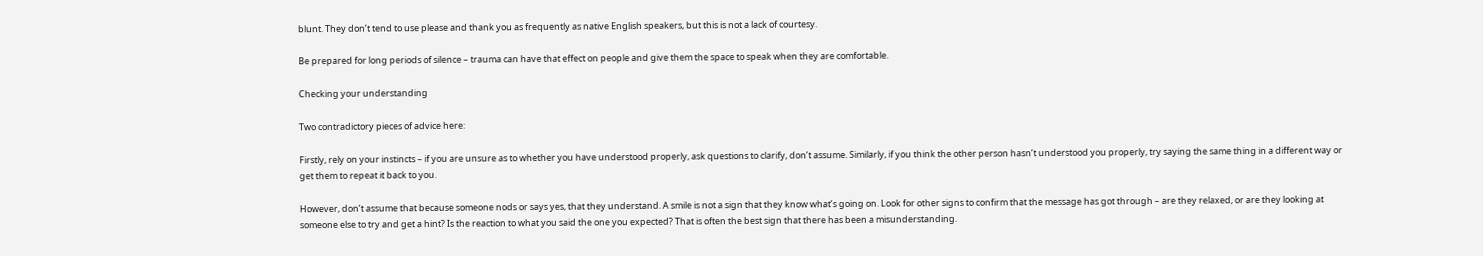blunt. They don’t tend to use please and thank you as frequently as native English speakers, but this is not a lack of courtesy.

Be prepared for long periods of silence – trauma can have that effect on people and give them the space to speak when they are comfortable.

Checking your understanding

Two contradictory pieces of advice here:

Firstly, rely on your instincts – if you are unsure as to whether you have understood properly, ask questions to clarify, don’t assume. Similarly, if you think the other person hasn’t understood you properly, try saying the same thing in a different way or get them to repeat it back to you.

However, don’t assume that because someone nods or says yes, that they understand. A smile is not a sign that they know what’s going on. Look for other signs to confirm that the message has got through – are they relaxed, or are they looking at someone else to try and get a hint? Is the reaction to what you said the one you expected? That is often the best sign that there has been a misunderstanding.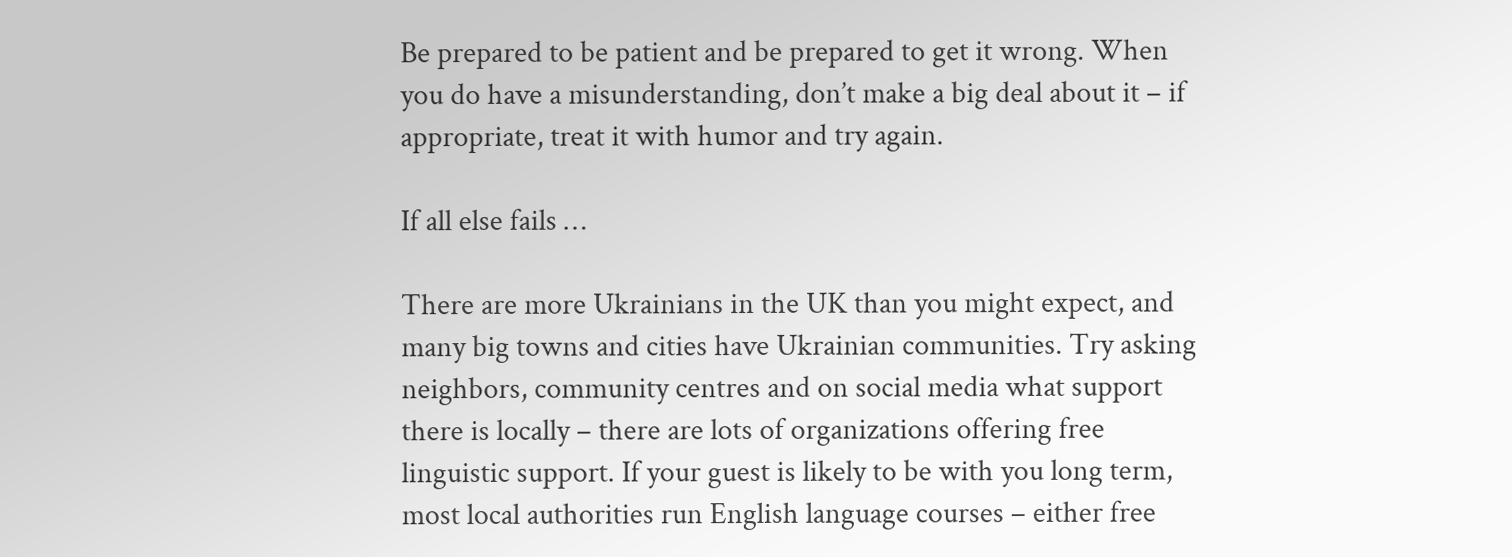Be prepared to be patient and be prepared to get it wrong. When you do have a misunderstanding, don’t make a big deal about it – if appropriate, treat it with humor and try again.

If all else fails …

There are more Ukrainians in the UK than you might expect, and many big towns and cities have Ukrainian communities. Try asking neighbors, community centres and on social media what support there is locally – there are lots of organizations offering free linguistic support. If your guest is likely to be with you long term, most local authorities run English language courses – either free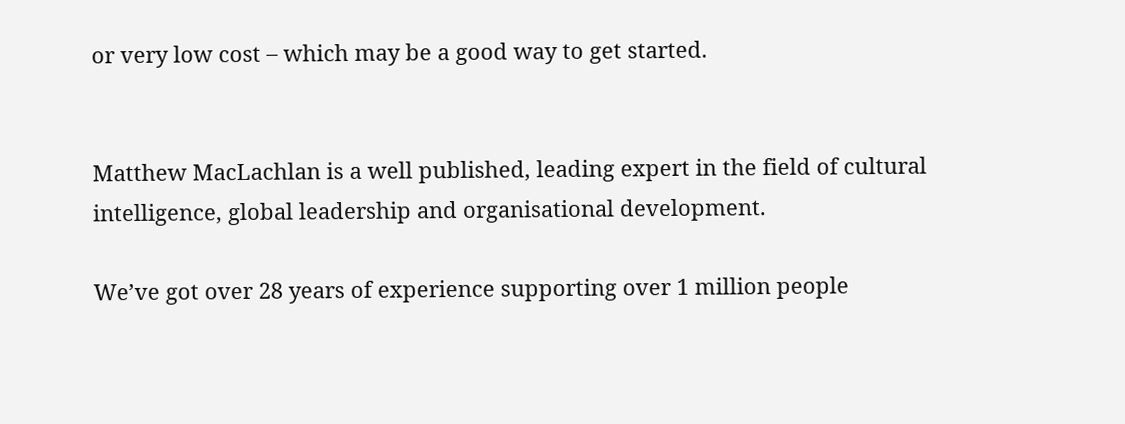or very low cost – which may be a good way to get started.


Matthew MacLachlan is a well published, leading expert in the field of cultural intelligence, global leadership and organisational development.

We’ve got over 28 years of experience supporting over 1 million people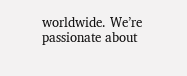worldwide. We’re passionate about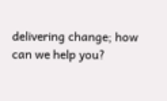delivering change; how can we help you?